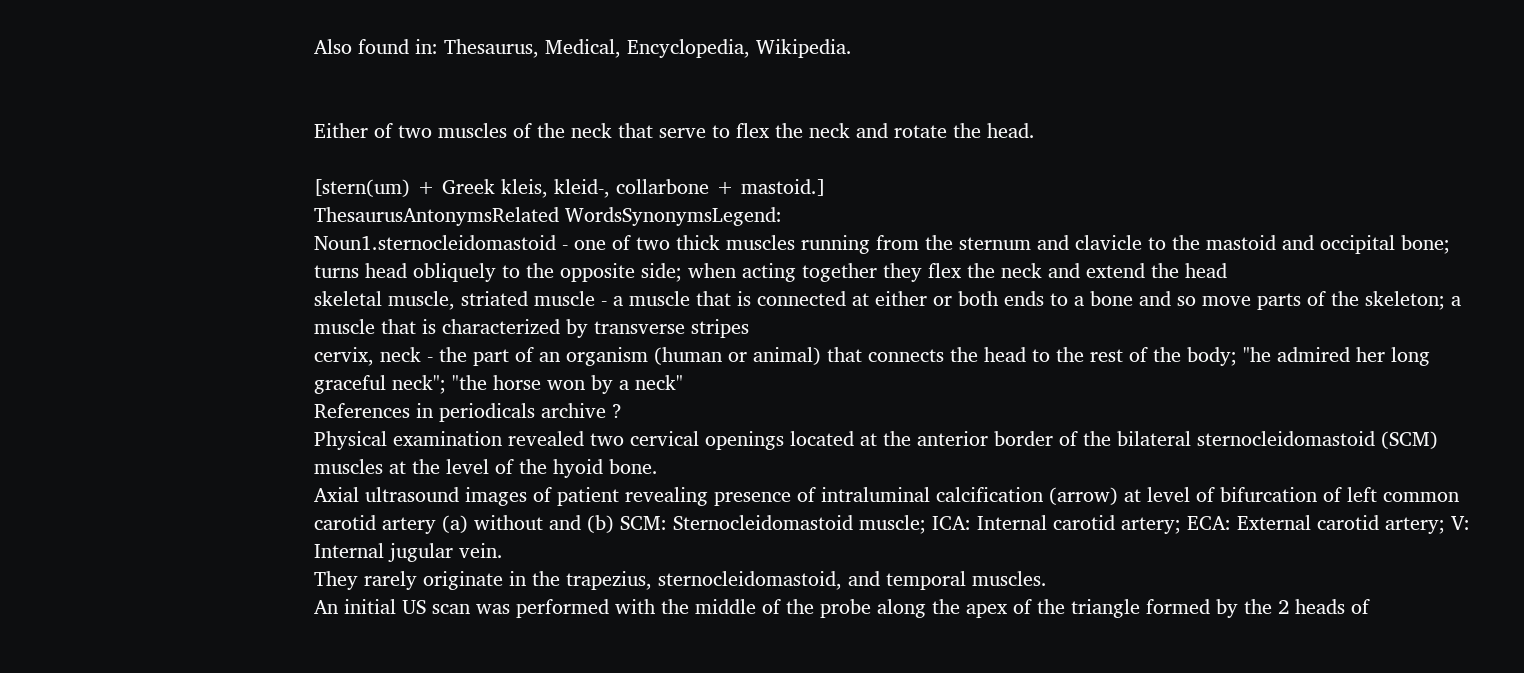Also found in: Thesaurus, Medical, Encyclopedia, Wikipedia.


Either of two muscles of the neck that serve to flex the neck and rotate the head.

[stern(um) + Greek kleis, kleid-, collarbone + mastoid.]
ThesaurusAntonymsRelated WordsSynonymsLegend:
Noun1.sternocleidomastoid - one of two thick muscles running from the sternum and clavicle to the mastoid and occipital bone; turns head obliquely to the opposite side; when acting together they flex the neck and extend the head
skeletal muscle, striated muscle - a muscle that is connected at either or both ends to a bone and so move parts of the skeleton; a muscle that is characterized by transverse stripes
cervix, neck - the part of an organism (human or animal) that connects the head to the rest of the body; "he admired her long graceful neck"; "the horse won by a neck"
References in periodicals archive ?
Physical examination revealed two cervical openings located at the anterior border of the bilateral sternocleidomastoid (SCM) muscles at the level of the hyoid bone.
Axial ultrasound images of patient revealing presence of intraluminal calcification (arrow) at level of bifurcation of left common carotid artery (a) without and (b) SCM: Sternocleidomastoid muscle; ICA: Internal carotid artery; ECA: External carotid artery; V: Internal jugular vein.
They rarely originate in the trapezius, sternocleidomastoid, and temporal muscles.
An initial US scan was performed with the middle of the probe along the apex of the triangle formed by the 2 heads of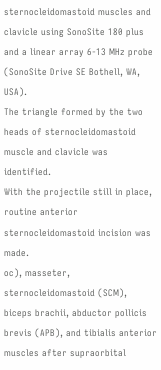sternocleidomastoid muscles and clavicle using SonoSite 180 plus and a linear array 6-13 MHz probe (SonoSite Drive SE Bothell, WA, USA).
The triangle formed by the two heads of sternocleidomastoid muscle and clavicle was identified.
With the projectile still in place, routine anterior sternocleidomastoid incision was made.
oc), masseter, sternocleidomastoid (SCM), biceps brachii, abductor pollicis brevis (APB), and tibialis anterior muscles after supraorbital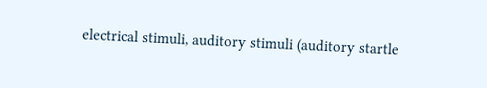electrical stimuli, auditory stimuli (auditory startle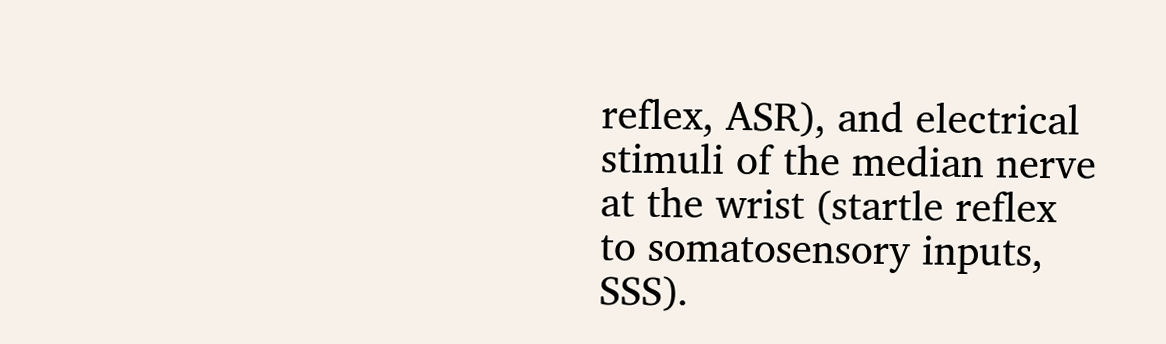reflex, ASR), and electrical stimuli of the median nerve at the wrist (startle reflex to somatosensory inputs, SSS).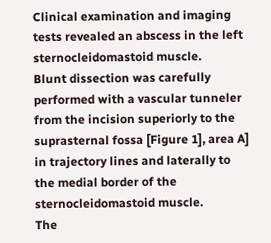Clinical examination and imaging tests revealed an abscess in the left sternocleidomastoid muscle.
Blunt dissection was carefully performed with a vascular tunneler from the incision superiorly to the suprasternal fossa [Figure 1], area A] in trajectory lines and laterally to the medial border of the sternocleidomastoid muscle.
The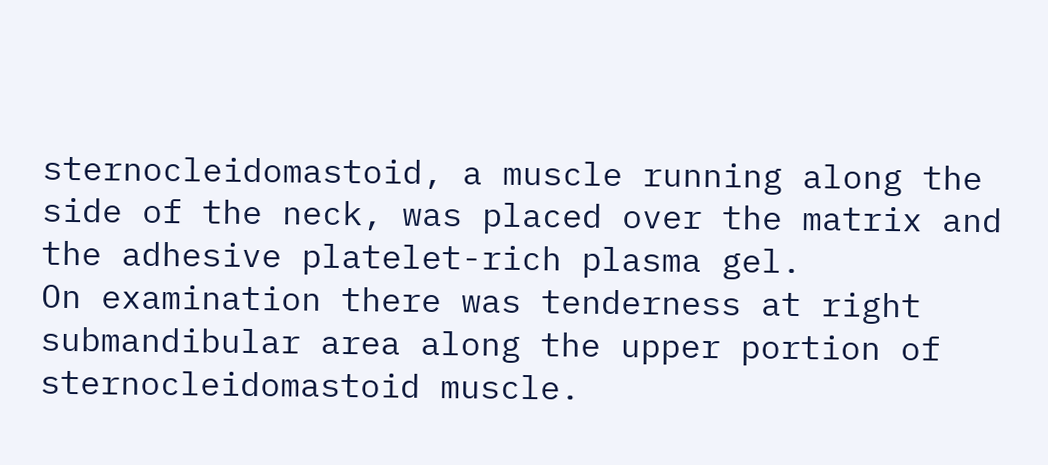sternocleidomastoid, a muscle running along the side of the neck, was placed over the matrix and the adhesive platelet-rich plasma gel.
On examination there was tenderness at right submandibular area along the upper portion of sternocleidomastoid muscle.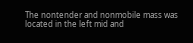The nontender and nonmobile mass was located in the left mid and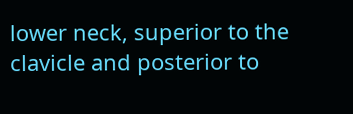lower neck, superior to the clavicle and posterior to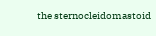the sternocleidomastoid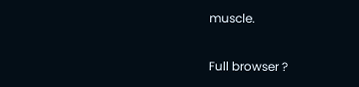muscle.

Full browser ?